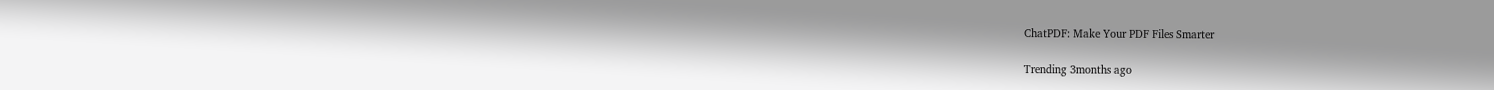ChatPDF: Make Your PDF Files Smarter

Trending 3months ago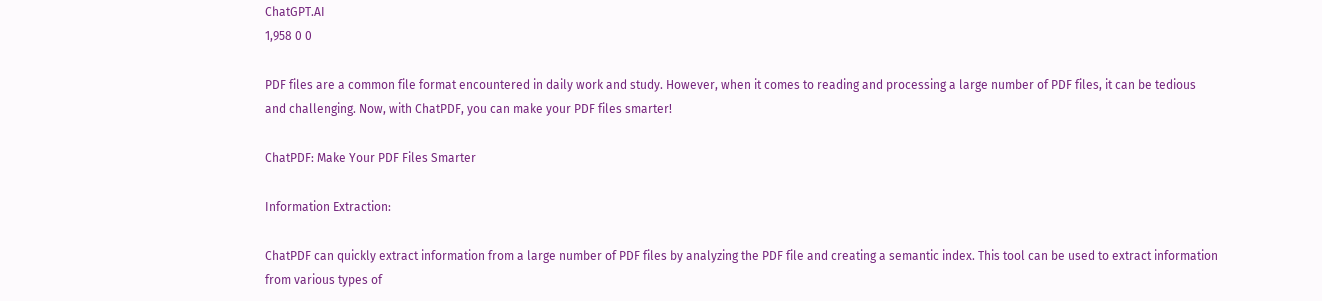ChatGPT.AI
1,958 0 0

PDF files are a common file format encountered in daily work and study. However, when it comes to reading and processing a large number of PDF files, it can be tedious and challenging. Now, with ChatPDF, you can make your PDF files smarter!

ChatPDF: Make Your PDF Files Smarter

Information Extraction:

ChatPDF can quickly extract information from a large number of PDF files by analyzing the PDF file and creating a semantic index. This tool can be used to extract information from various types of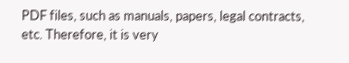PDF files, such as manuals, papers, legal contracts, etc. Therefore, it is very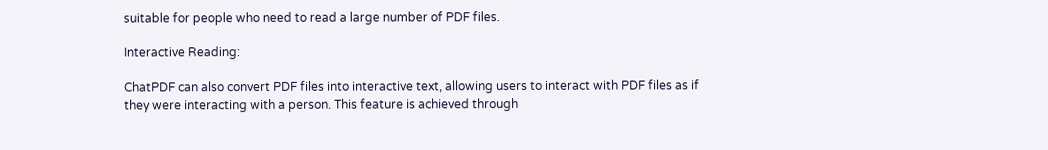suitable for people who need to read a large number of PDF files.

Interactive Reading:

ChatPDF can also convert PDF files into interactive text, allowing users to interact with PDF files as if they were interacting with a person. This feature is achieved through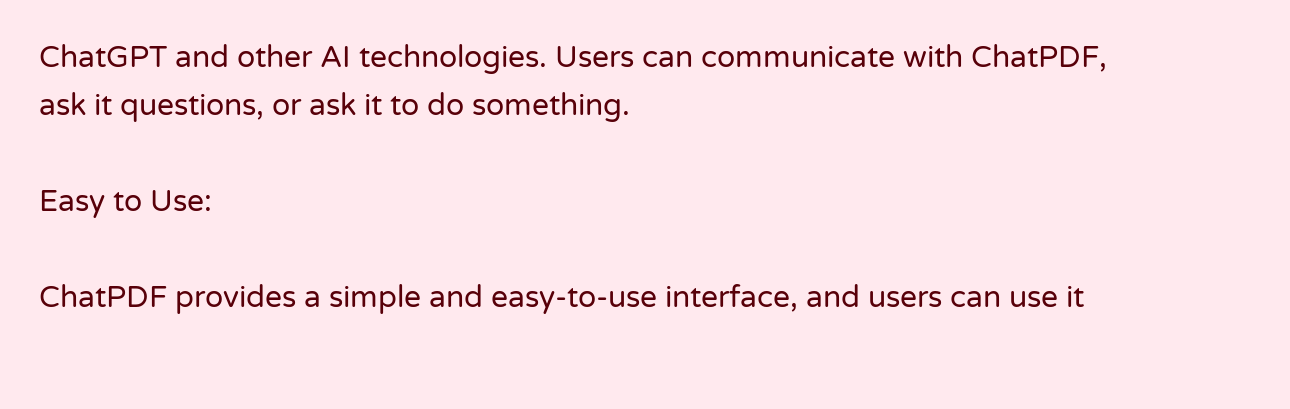ChatGPT and other AI technologies. Users can communicate with ChatPDF, ask it questions, or ask it to do something.

Easy to Use:

ChatPDF provides a simple and easy-to-use interface, and users can use it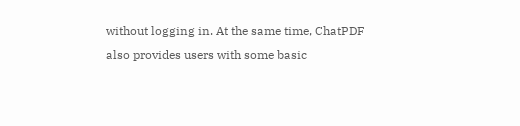without logging in. At the same time, ChatPDF also provides users with some basic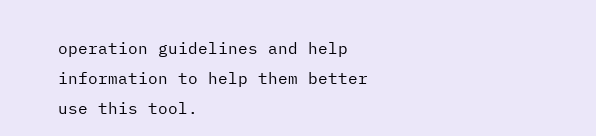operation guidelines and help information to help them better use this tool.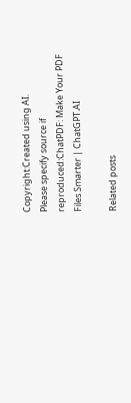Copyright:Created using AI.
Please specify source if reproduced:ChatPDF: Make Your PDF Files Smarter | ChatGPT.AI

Related posts